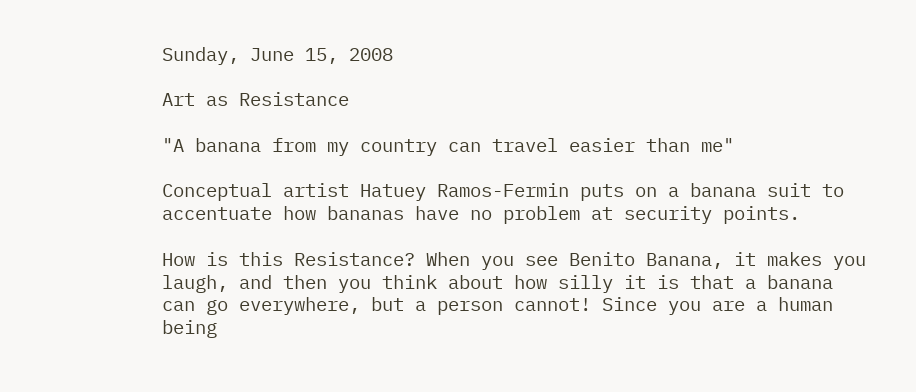Sunday, June 15, 2008

Art as Resistance

"A banana from my country can travel easier than me"

Conceptual artist Hatuey Ramos-Fermin puts on a banana suit to accentuate how bananas have no problem at security points.

How is this Resistance? When you see Benito Banana, it makes you laugh, and then you think about how silly it is that a banana can go everywhere, but a person cannot! Since you are a human being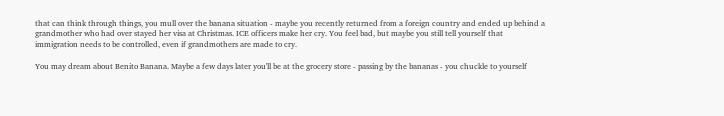that can think through things, you mull over the banana situation - maybe you recently returned from a foreign country and ended up behind a grandmother who had over stayed her visa at Christmas. ICE officers make her cry. You feel bad, but maybe you still tell yourself that immigration needs to be controlled, even if grandmothers are made to cry.

You may dream about Benito Banana. Maybe a few days later you'll be at the grocery store - passing by the bananas - you chuckle to yourself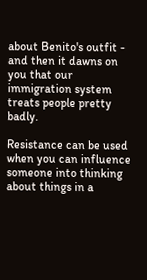about Benito's outfit - and then it dawns on you that our immigration system treats people pretty badly.

Resistance can be used when you can influence someone into thinking about things in a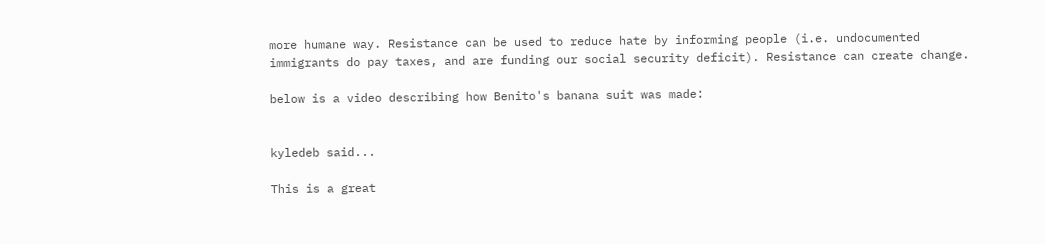more humane way. Resistance can be used to reduce hate by informing people (i.e. undocumented immigrants do pay taxes, and are funding our social security deficit). Resistance can create change.

below is a video describing how Benito's banana suit was made:


kyledeb said...

This is a great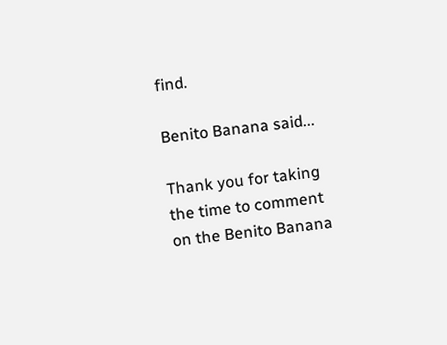find.

Benito Banana said...

Thank you for taking the time to comment on the Benito Banana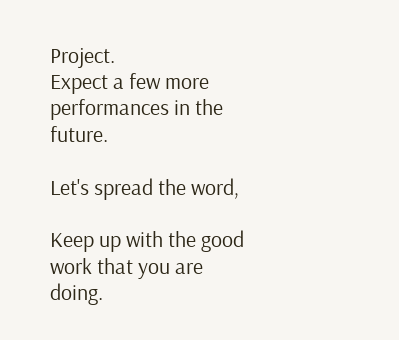Project.
Expect a few more performances in the future.

Let's spread the word,

Keep up with the good work that you are doing.